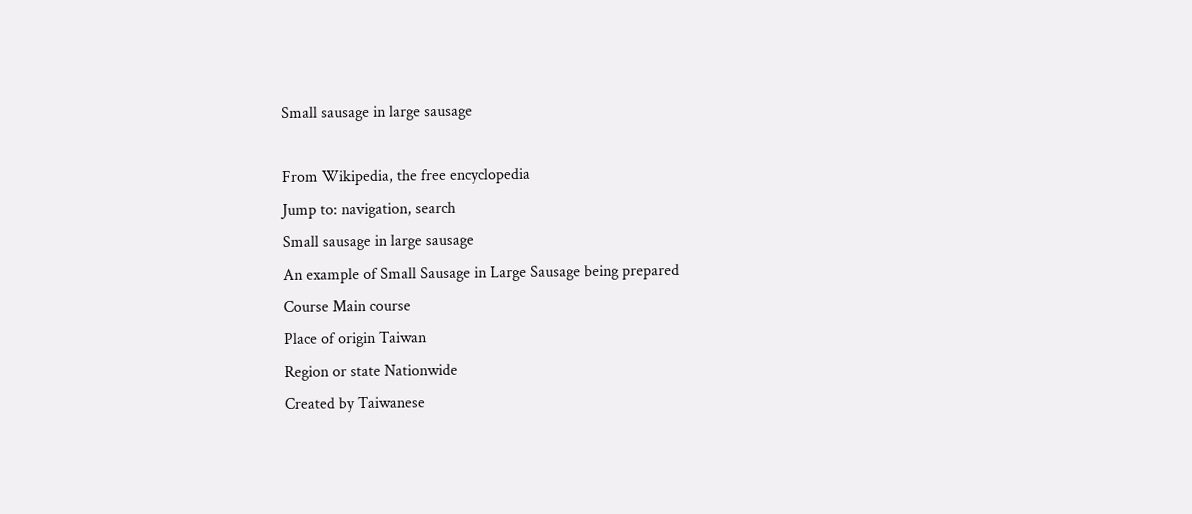Small sausage in large sausage

From Wikipedia, the free encyclopedia
Jump to: navigation, search
Small sausage in large sausage
An example of Small Sausage in Large Sausage being prepared
Course Main course
Place of origin Taiwan
Region or state Nationwide
Created by Taiwanese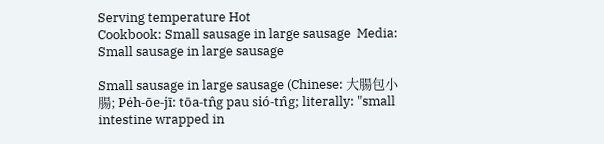Serving temperature Hot
Cookbook: Small sausage in large sausage  Media: Small sausage in large sausage

Small sausage in large sausage (Chinese: 大腸包小腸; Pe̍h-ōe-jī: tōa-tn̂g pau sió-tn̂g; literally: "small intestine wrapped in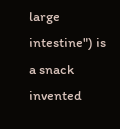large intestine") is a snack invented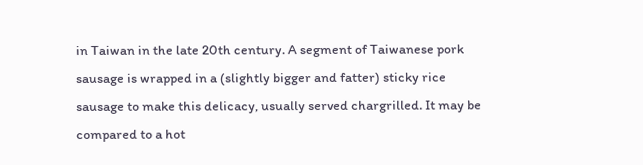in Taiwan in the late 20th century. A segment of Taiwanese pork sausage is wrapped in a (slightly bigger and fatter) sticky rice sausage to make this delicacy, usually served chargrilled. It may be compared to a hot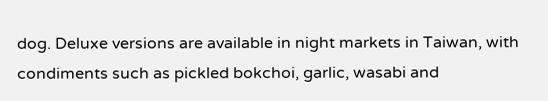dog. Deluxe versions are available in night markets in Taiwan, with condiments such as pickled bokchoi, garlic, wasabi and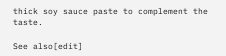thick soy sauce paste to complement the taste.

See also[edit]